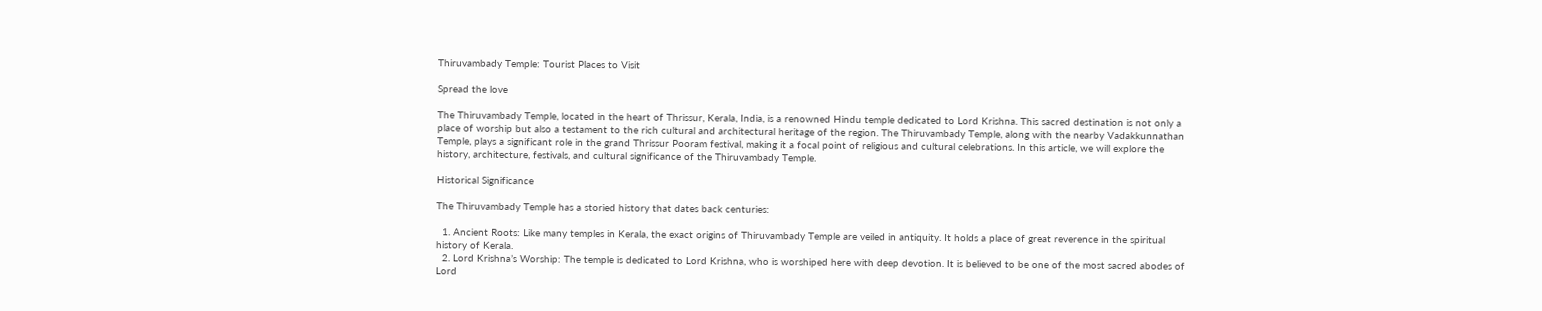Thiruvambady Temple: Tourist Places to Visit

Spread the love

The Thiruvambady Temple, located in the heart of Thrissur, Kerala, India, is a renowned Hindu temple dedicated to Lord Krishna. This sacred destination is not only a place of worship but also a testament to the rich cultural and architectural heritage of the region. The Thiruvambady Temple, along with the nearby Vadakkunnathan Temple, plays a significant role in the grand Thrissur Pooram festival, making it a focal point of religious and cultural celebrations. In this article, we will explore the history, architecture, festivals, and cultural significance of the Thiruvambady Temple.

Historical Significance

The Thiruvambady Temple has a storied history that dates back centuries:

  1. Ancient Roots: Like many temples in Kerala, the exact origins of Thiruvambady Temple are veiled in antiquity. It holds a place of great reverence in the spiritual history of Kerala.
  2. Lord Krishna’s Worship: The temple is dedicated to Lord Krishna, who is worshiped here with deep devotion. It is believed to be one of the most sacred abodes of Lord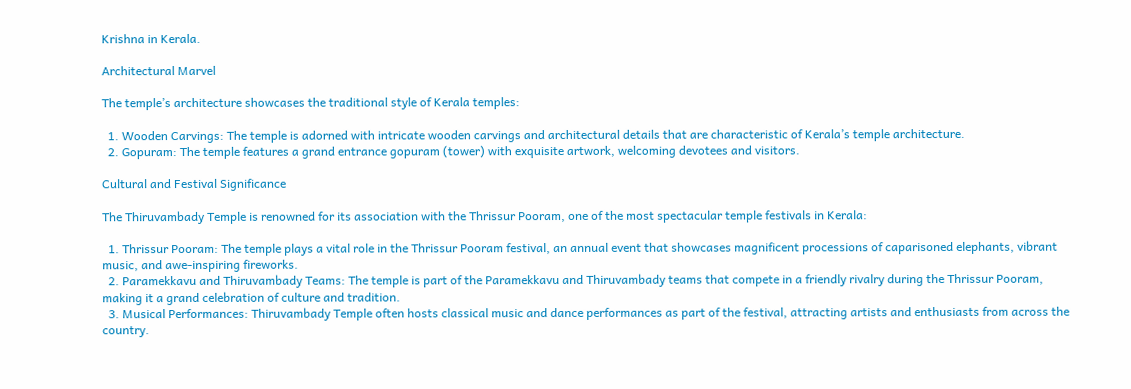Krishna in Kerala.

Architectural Marvel

The temple’s architecture showcases the traditional style of Kerala temples:

  1. Wooden Carvings: The temple is adorned with intricate wooden carvings and architectural details that are characteristic of Kerala’s temple architecture.
  2. Gopuram: The temple features a grand entrance gopuram (tower) with exquisite artwork, welcoming devotees and visitors.

Cultural and Festival Significance

The Thiruvambady Temple is renowned for its association with the Thrissur Pooram, one of the most spectacular temple festivals in Kerala:

  1. Thrissur Pooram: The temple plays a vital role in the Thrissur Pooram festival, an annual event that showcases magnificent processions of caparisoned elephants, vibrant music, and awe-inspiring fireworks.
  2. Paramekkavu and Thiruvambady Teams: The temple is part of the Paramekkavu and Thiruvambady teams that compete in a friendly rivalry during the Thrissur Pooram, making it a grand celebration of culture and tradition.
  3. Musical Performances: Thiruvambady Temple often hosts classical music and dance performances as part of the festival, attracting artists and enthusiasts from across the country.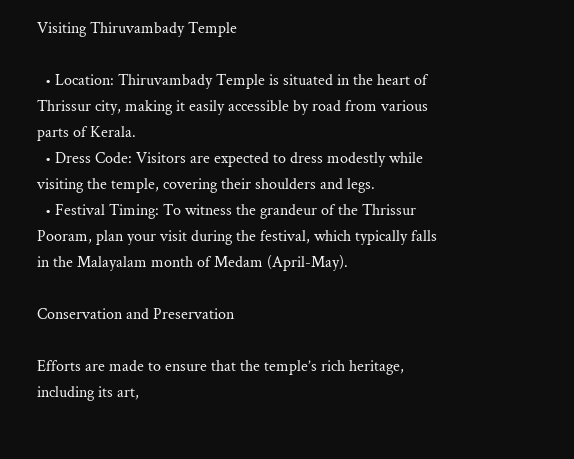Visiting Thiruvambady Temple

  • Location: Thiruvambady Temple is situated in the heart of Thrissur city, making it easily accessible by road from various parts of Kerala.
  • Dress Code: Visitors are expected to dress modestly while visiting the temple, covering their shoulders and legs.
  • Festival Timing: To witness the grandeur of the Thrissur Pooram, plan your visit during the festival, which typically falls in the Malayalam month of Medam (April-May).

Conservation and Preservation

Efforts are made to ensure that the temple’s rich heritage, including its art,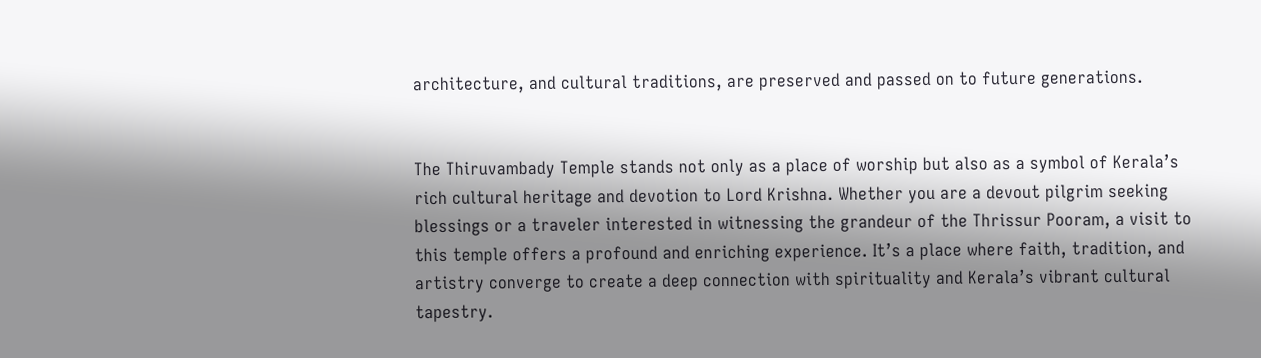architecture, and cultural traditions, are preserved and passed on to future generations.


The Thiruvambady Temple stands not only as a place of worship but also as a symbol of Kerala’s rich cultural heritage and devotion to Lord Krishna. Whether you are a devout pilgrim seeking blessings or a traveler interested in witnessing the grandeur of the Thrissur Pooram, a visit to this temple offers a profound and enriching experience. It’s a place where faith, tradition, and artistry converge to create a deep connection with spirituality and Kerala’s vibrant cultural tapestry.